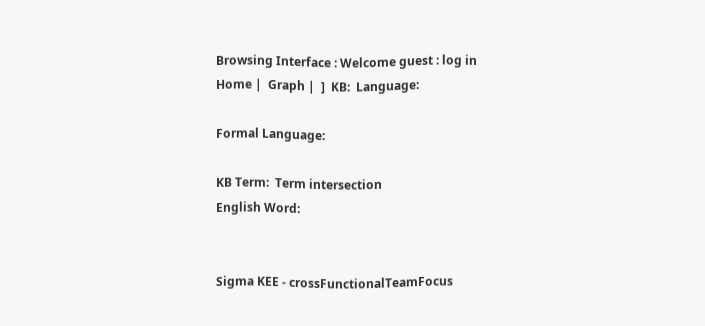Browsing Interface : Welcome guest : log in
Home |  Graph |  ]  KB:  Language:

Formal Language:

KB Term:  Term intersection
English Word:


Sigma KEE - crossFunctionalTeamFocus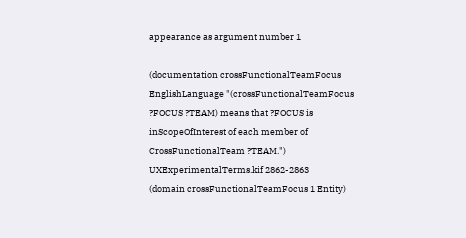appearance as argument number 1

(documentation crossFunctionalTeamFocus EnglishLanguage "(crossFunctionalTeamFocus ?FOCUS ?TEAM) means that ?FOCUS is inScopeOfInterest of each member of CrossFunctionalTeam ?TEAM.") UXExperimentalTerms.kif 2862-2863
(domain crossFunctionalTeamFocus 1 Entity)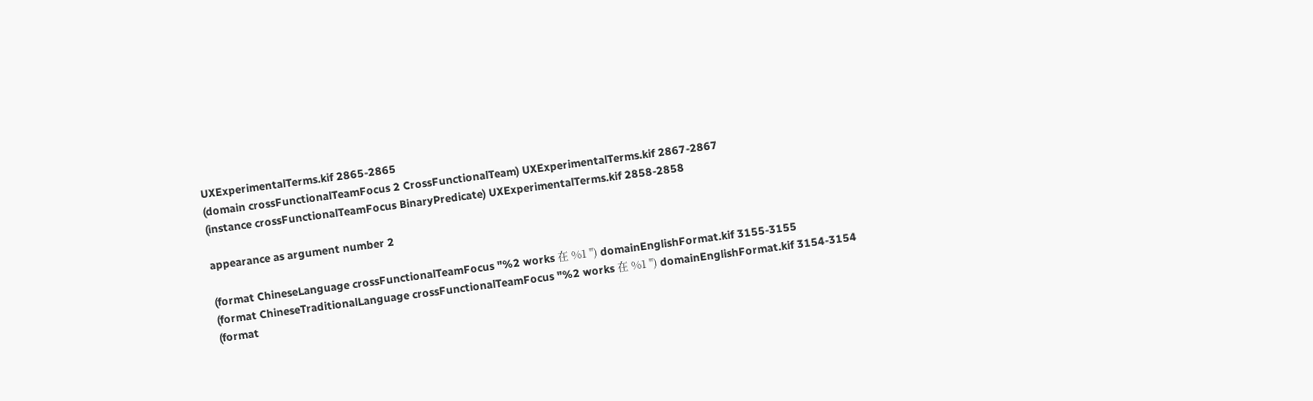UXExperimentalTerms.kif 2865-2865
(domain crossFunctionalTeamFocus 2 CrossFunctionalTeam) UXExperimentalTerms.kif 2867-2867
(instance crossFunctionalTeamFocus BinaryPredicate) UXExperimentalTerms.kif 2858-2858

appearance as argument number 2

(format ChineseLanguage crossFunctionalTeamFocus "%2 works 在 %1 ") domainEnglishFormat.kif 3155-3155
(format ChineseTraditionalLanguage crossFunctionalTeamFocus "%2 works 在 %1 ") domainEnglishFormat.kif 3154-3154
(format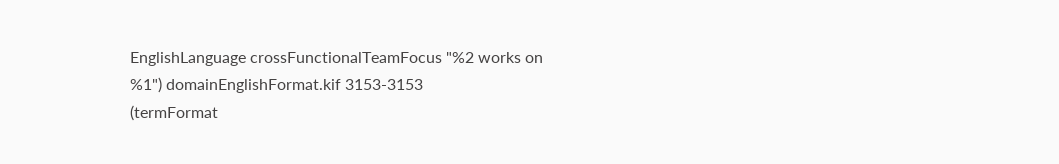EnglishLanguage crossFunctionalTeamFocus "%2 works on %1") domainEnglishFormat.kif 3153-3153
(termFormat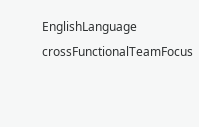EnglishLanguage crossFunctionalTeamFocus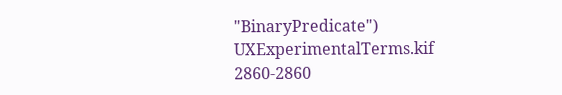"BinaryPredicate") UXExperimentalTerms.kif 2860-2860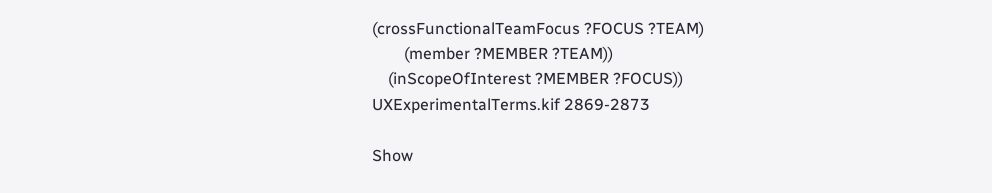(crossFunctionalTeamFocus ?FOCUS ?TEAM)
        (member ?MEMBER ?TEAM))
    (inScopeOfInterest ?MEMBER ?FOCUS))
UXExperimentalTerms.kif 2869-2873

Show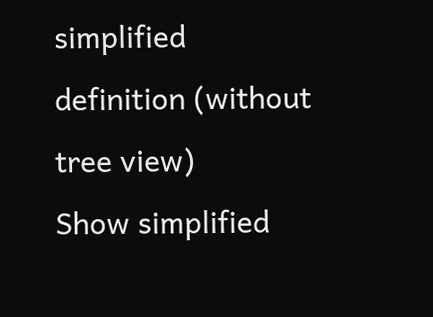simplified definition (without tree view)
Show simplified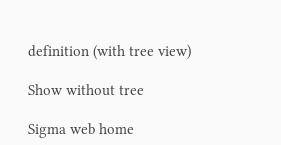definition (with tree view)

Show without tree

Sigma web home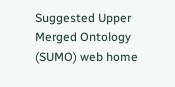Suggested Upper Merged Ontology (SUMO) web home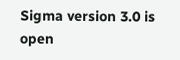Sigma version 3.0 is open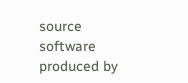source software produced by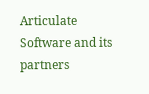Articulate Software and its partners